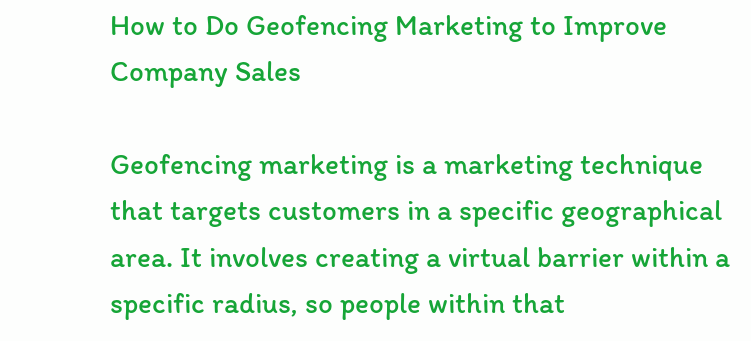How to Do Geofencing Marketing to Improve Company Sales

Geofencing marketing is a marketing technique that targets customers in a specific geographical area. It involves creating a virtual barrier within a specific radius, so people within that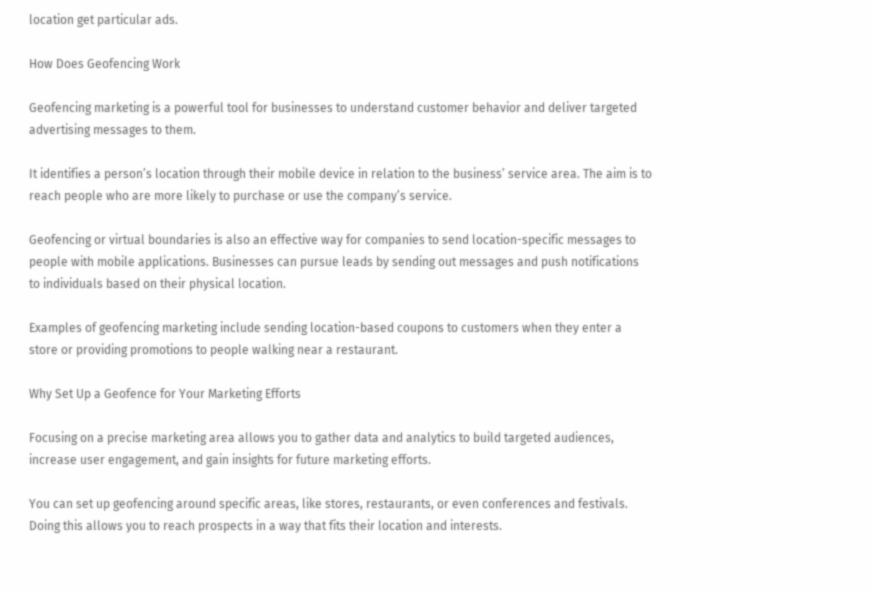location get particular ads.

How Does Geofencing Work

Geofencing marketing is a powerful tool for businesses to understand customer behavior and deliver targeted advertising messages to them.

It identifies a person’s location through their mobile device in relation to the business’ service area. The aim is to reach people who are more likely to purchase or use the company’s service.

Geofencing or virtual boundaries is also an effective way for companies to send location-specific messages to people with mobile applications. Businesses can pursue leads by sending out messages and push notifications to individuals based on their physical location.

Examples of geofencing marketing include sending location-based coupons to customers when they enter a store or providing promotions to people walking near a restaurant.

Why Set Up a Geofence for Your Marketing Efforts

Focusing on a precise marketing area allows you to gather data and analytics to build targeted audiences, increase user engagement, and gain insights for future marketing efforts.

You can set up geofencing around specific areas, like stores, restaurants, or even conferences and festivals. Doing this allows you to reach prospects in a way that fits their location and interests.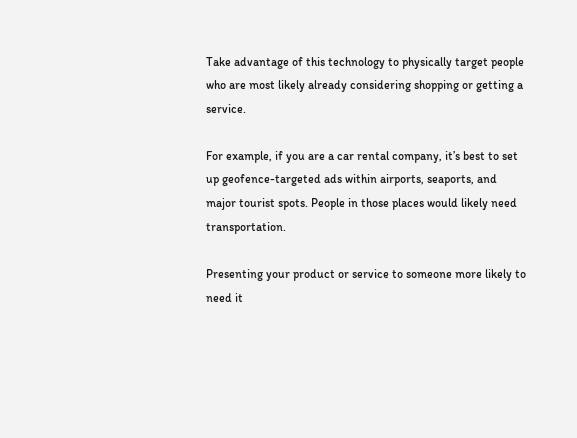Take advantage of this technology to physically target people who are most likely already considering shopping or getting a service.

For example, if you are a car rental company, it’s best to set up geofence-targeted ads within airports, seaports, and major tourist spots. People in those places would likely need transportation.

Presenting your product or service to someone more likely to need it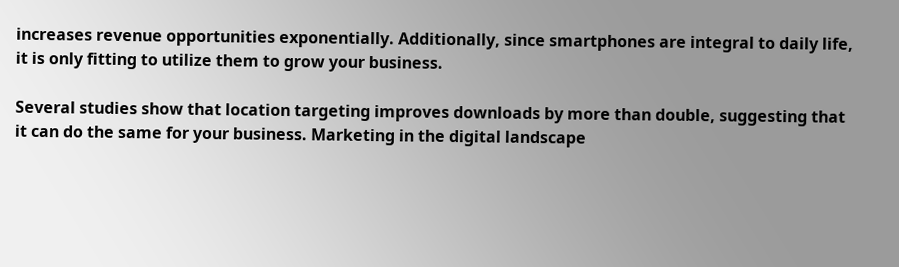increases revenue opportunities exponentially. Additionally, since smartphones are integral to daily life, it is only fitting to utilize them to grow your business.

Several studies show that location targeting improves downloads by more than double, suggesting that it can do the same for your business. Marketing in the digital landscape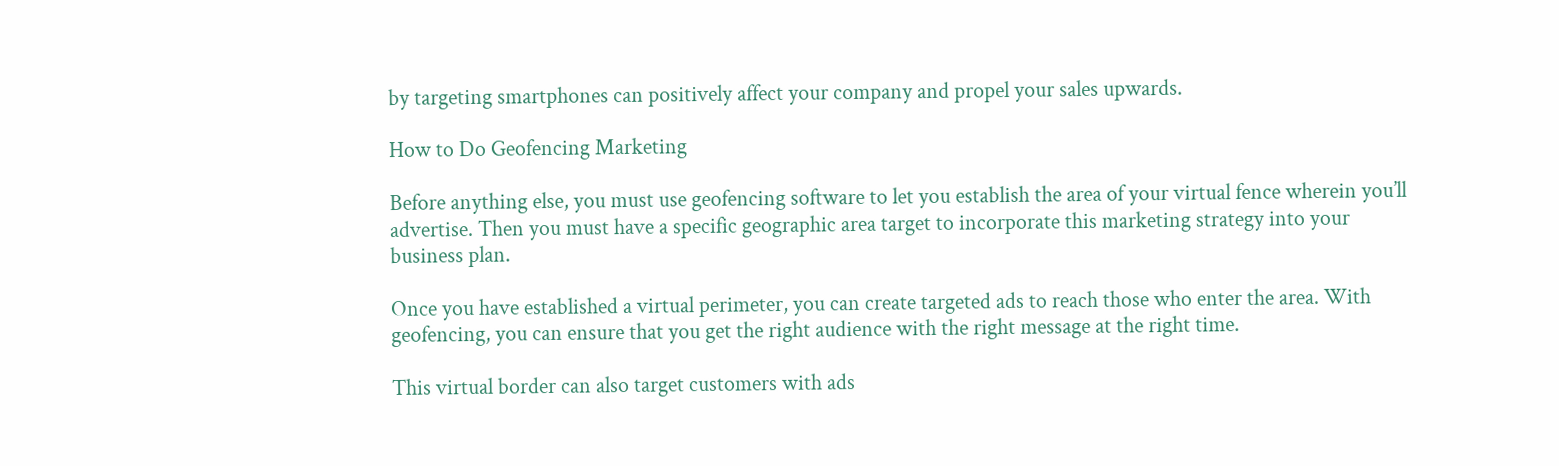by targeting smartphones can positively affect your company and propel your sales upwards.

How to Do Geofencing Marketing

Before anything else, you must use geofencing software to let you establish the area of your virtual fence wherein you’ll advertise. Then you must have a specific geographic area target to incorporate this marketing strategy into your business plan.

Once you have established a virtual perimeter, you can create targeted ads to reach those who enter the area. With geofencing, you can ensure that you get the right audience with the right message at the right time.

This virtual border can also target customers with ads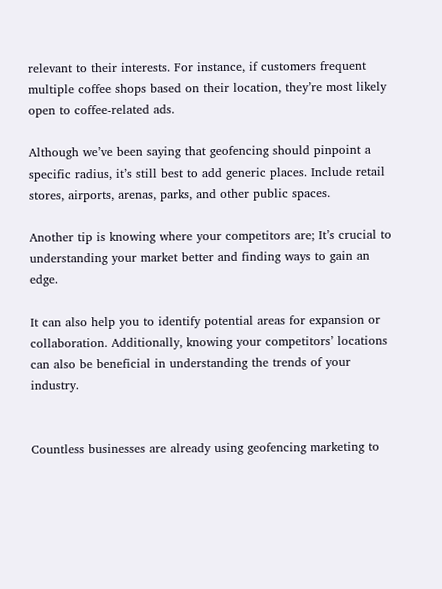relevant to their interests. For instance, if customers frequent multiple coffee shops based on their location, they’re most likely open to coffee-related ads.

Although we’ve been saying that geofencing should pinpoint a specific radius, it’s still best to add generic places. Include retail stores, airports, arenas, parks, and other public spaces.

Another tip is knowing where your competitors are; It’s crucial to understanding your market better and finding ways to gain an edge.

It can also help you to identify potential areas for expansion or collaboration. Additionally, knowing your competitors’ locations can also be beneficial in understanding the trends of your industry.


Countless businesses are already using geofencing marketing to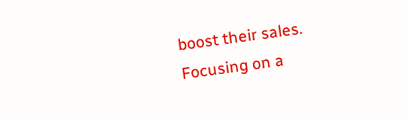boost their sales. Focusing on a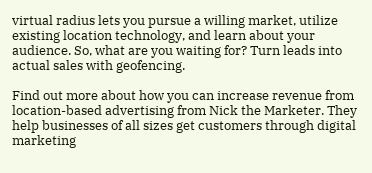virtual radius lets you pursue a willing market, utilize existing location technology, and learn about your audience. So, what are you waiting for? Turn leads into actual sales with geofencing.

Find out more about how you can increase revenue from location-based advertising from Nick the Marketer. They help businesses of all sizes get customers through digital marketing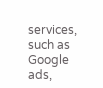services, such as Google ads,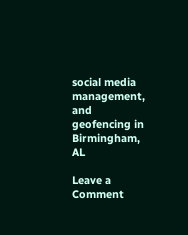social media management, and geofencing in Birmingham, AL

Leave a Comment